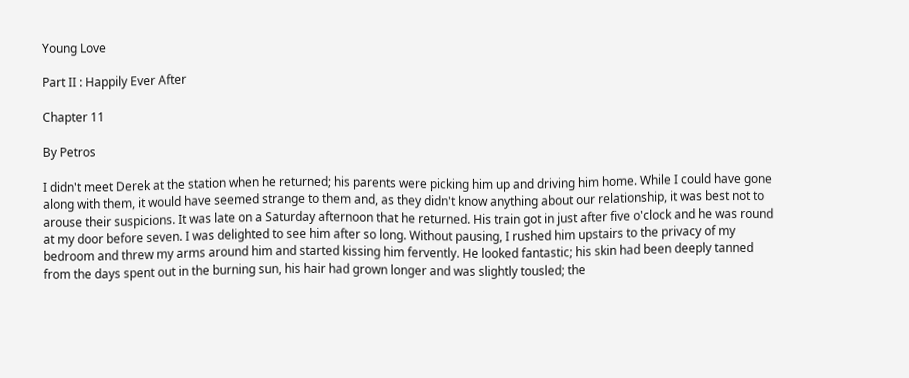Young Love

Part II : Happily Ever After

Chapter 11

By Petros

I didn't meet Derek at the station when he returned; his parents were picking him up and driving him home. While I could have gone along with them, it would have seemed strange to them and, as they didn't know anything about our relationship, it was best not to arouse their suspicions. It was late on a Saturday afternoon that he returned. His train got in just after five o'clock and he was round at my door before seven. I was delighted to see him after so long. Without pausing, I rushed him upstairs to the privacy of my bedroom and threw my arms around him and started kissing him fervently. He looked fantastic; his skin had been deeply tanned from the days spent out in the burning sun, his hair had grown longer and was slightly tousled; the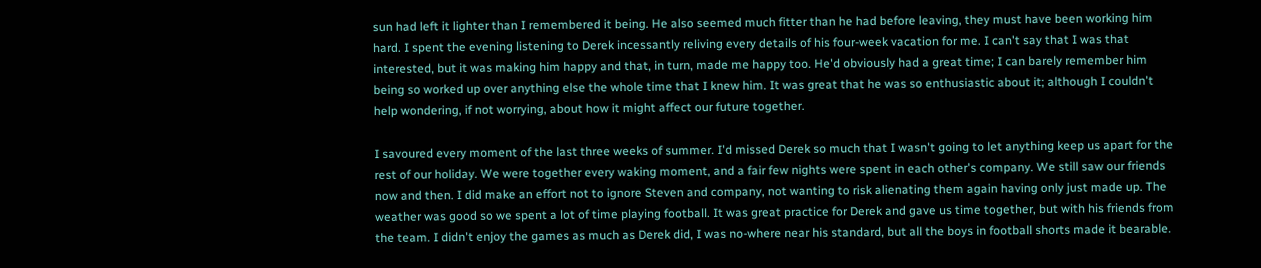sun had left it lighter than I remembered it being. He also seemed much fitter than he had before leaving, they must have been working him hard. I spent the evening listening to Derek incessantly reliving every details of his four-week vacation for me. I can't say that I was that interested, but it was making him happy and that, in turn, made me happy too. He'd obviously had a great time; I can barely remember him being so worked up over anything else the whole time that I knew him. It was great that he was so enthusiastic about it; although I couldn't help wondering, if not worrying, about how it might affect our future together.

I savoured every moment of the last three weeks of summer. I'd missed Derek so much that I wasn't going to let anything keep us apart for the rest of our holiday. We were together every waking moment, and a fair few nights were spent in each other's company. We still saw our friends now and then. I did make an effort not to ignore Steven and company, not wanting to risk alienating them again having only just made up. The weather was good so we spent a lot of time playing football. It was great practice for Derek and gave us time together, but with his friends from the team. I didn't enjoy the games as much as Derek did, I was no-where near his standard, but all the boys in football shorts made it bearable.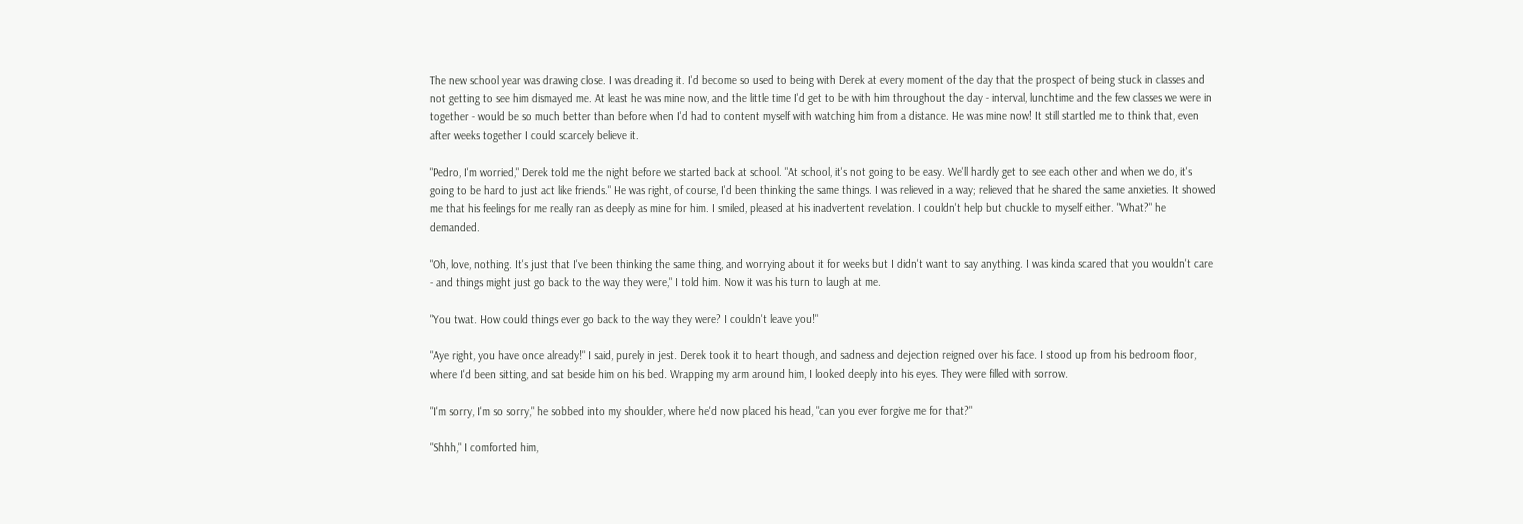The new school year was drawing close. I was dreading it. I'd become so used to being with Derek at every moment of the day that the prospect of being stuck in classes and not getting to see him dismayed me. At least he was mine now, and the little time I'd get to be with him throughout the day - interval, lunchtime and the few classes we were in together - would be so much better than before when I'd had to content myself with watching him from a distance. He was mine now! It still startled me to think that, even after weeks together I could scarcely believe it.

"Pedro, I'm worried," Derek told me the night before we started back at school. "At school, it's not going to be easy. We'll hardly get to see each other and when we do, it's going to be hard to just act like friends." He was right, of course, I'd been thinking the same things. I was relieved in a way; relieved that he shared the same anxieties. It showed me that his feelings for me really ran as deeply as mine for him. I smiled, pleased at his inadvertent revelation. I couldn't help but chuckle to myself either. "What?" he demanded.

"Oh, love, nothing. It's just that I've been thinking the same thing, and worrying about it for weeks but I didn't want to say anything. I was kinda scared that you wouldn't care - and things might just go back to the way they were," I told him. Now it was his turn to laugh at me.

"You twat. How could things ever go back to the way they were? I couldn't leave you!"

"Aye right, you have once already!" I said, purely in jest. Derek took it to heart though, and sadness and dejection reigned over his face. I stood up from his bedroom floor, where I'd been sitting, and sat beside him on his bed. Wrapping my arm around him, I looked deeply into his eyes. They were filled with sorrow.

"I'm sorry, I'm so sorry," he sobbed into my shoulder, where he'd now placed his head, "can you ever forgive me for that?"

"Shhh," I comforted him,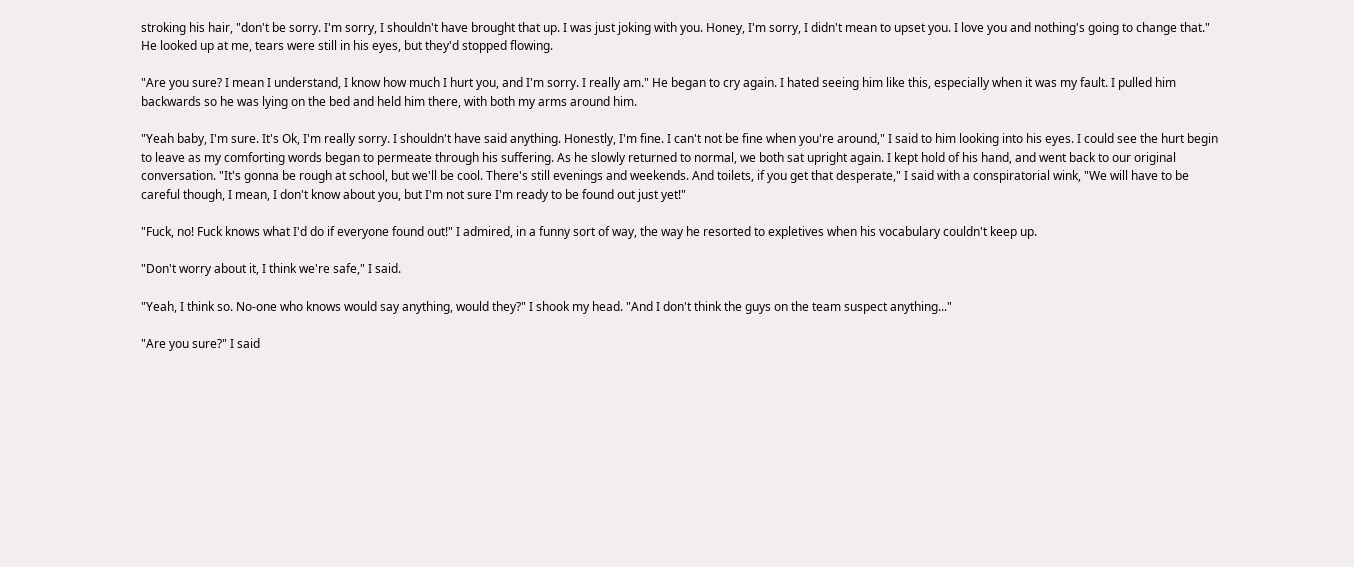stroking his hair, "don't be sorry. I'm sorry, I shouldn't have brought that up. I was just joking with you. Honey, I'm sorry, I didn't mean to upset you. I love you and nothing's going to change that." He looked up at me, tears were still in his eyes, but they'd stopped flowing.

"Are you sure? I mean I understand, I know how much I hurt you, and I'm sorry. I really am." He began to cry again. I hated seeing him like this, especially when it was my fault. I pulled him backwards so he was lying on the bed and held him there, with both my arms around him.

"Yeah baby, I'm sure. It's Ok, I'm really sorry. I shouldn't have said anything. Honestly, I'm fine. I can't not be fine when you're around," I said to him looking into his eyes. I could see the hurt begin to leave as my comforting words began to permeate through his suffering. As he slowly returned to normal, we both sat upright again. I kept hold of his hand, and went back to our original conversation. "It's gonna be rough at school, but we'll be cool. There's still evenings and weekends. And toilets, if you get that desperate," I said with a conspiratorial wink, "We will have to be careful though, I mean, I don't know about you, but I'm not sure I'm ready to be found out just yet!"

"Fuck, no! Fuck knows what I'd do if everyone found out!" I admired, in a funny sort of way, the way he resorted to expletives when his vocabulary couldn't keep up.

"Don't worry about it, I think we're safe," I said.

"Yeah, I think so. No-one who knows would say anything, would they?" I shook my head. "And I don't think the guys on the team suspect anything..."

"Are you sure?" I said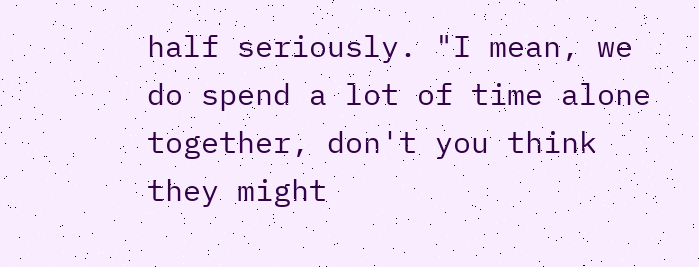half seriously. "I mean, we do spend a lot of time alone together, don't you think they might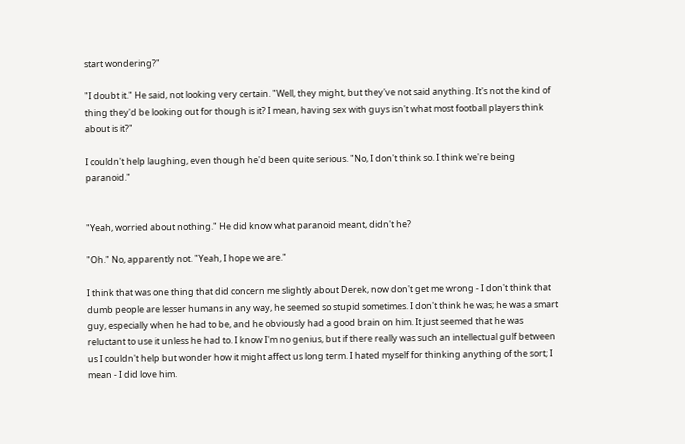start wondering?"

"I doubt it." He said, not looking very certain. "Well, they might, but they've not said anything. It's not the kind of thing they'd be looking out for though is it? I mean, having sex with guys isn't what most football players think about is it?"

I couldn't help laughing, even though he'd been quite serious. "No, I don't think so. I think we're being paranoid."


"Yeah, worried about nothing." He did know what paranoid meant, didn't he?

"Oh." No, apparently not. "Yeah, I hope we are."

I think that was one thing that did concern me slightly about Derek, now don't get me wrong - I don't think that dumb people are lesser humans in any way, he seemed so stupid sometimes. I don't think he was; he was a smart guy, especially when he had to be, and he obviously had a good brain on him. It just seemed that he was reluctant to use it unless he had to. I know I'm no genius, but if there really was such an intellectual gulf between us I couldn't help but wonder how it might affect us long term. I hated myself for thinking anything of the sort; I mean - I did love him.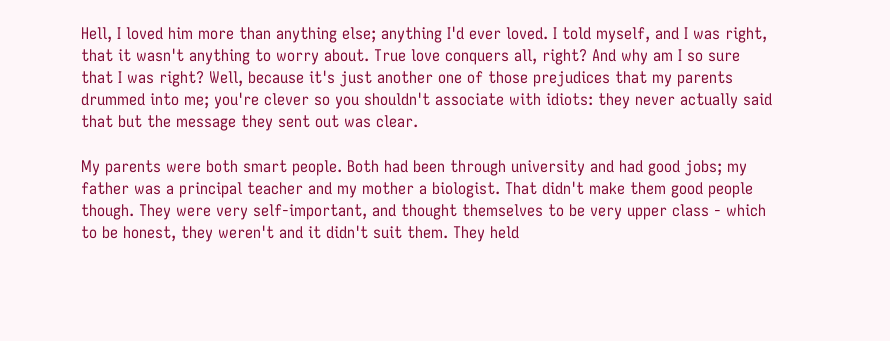Hell, I loved him more than anything else; anything I'd ever loved. I told myself, and I was right, that it wasn't anything to worry about. True love conquers all, right? And why am I so sure that I was right? Well, because it's just another one of those prejudices that my parents drummed into me; you're clever so you shouldn't associate with idiots: they never actually said that but the message they sent out was clear.

My parents were both smart people. Both had been through university and had good jobs; my father was a principal teacher and my mother a biologist. That didn't make them good people though. They were very self-important, and thought themselves to be very upper class - which to be honest, they weren't and it didn't suit them. They held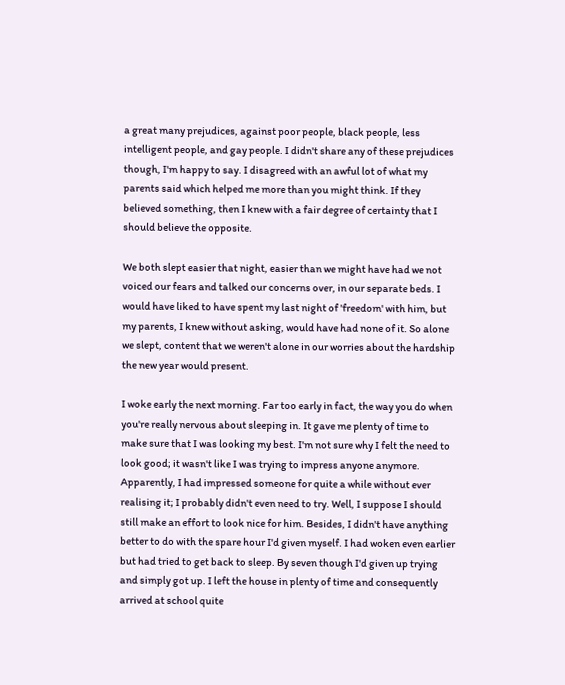a great many prejudices, against poor people, black people, less intelligent people, and gay people. I didn't share any of these prejudices though, I'm happy to say. I disagreed with an awful lot of what my parents said which helped me more than you might think. If they believed something, then I knew with a fair degree of certainty that I should believe the opposite.

We both slept easier that night, easier than we might have had we not voiced our fears and talked our concerns over, in our separate beds. I would have liked to have spent my last night of 'freedom' with him, but my parents, I knew without asking, would have had none of it. So alone we slept, content that we weren't alone in our worries about the hardship the new year would present.

I woke early the next morning. Far too early in fact, the way you do when you're really nervous about sleeping in. It gave me plenty of time to make sure that I was looking my best. I'm not sure why I felt the need to look good; it wasn't like I was trying to impress anyone anymore. Apparently, I had impressed someone for quite a while without ever realising it; I probably didn't even need to try. Well, I suppose I should still make an effort to look nice for him. Besides, I didn't have anything better to do with the spare hour I'd given myself. I had woken even earlier but had tried to get back to sleep. By seven though I'd given up trying and simply got up. I left the house in plenty of time and consequently arrived at school quite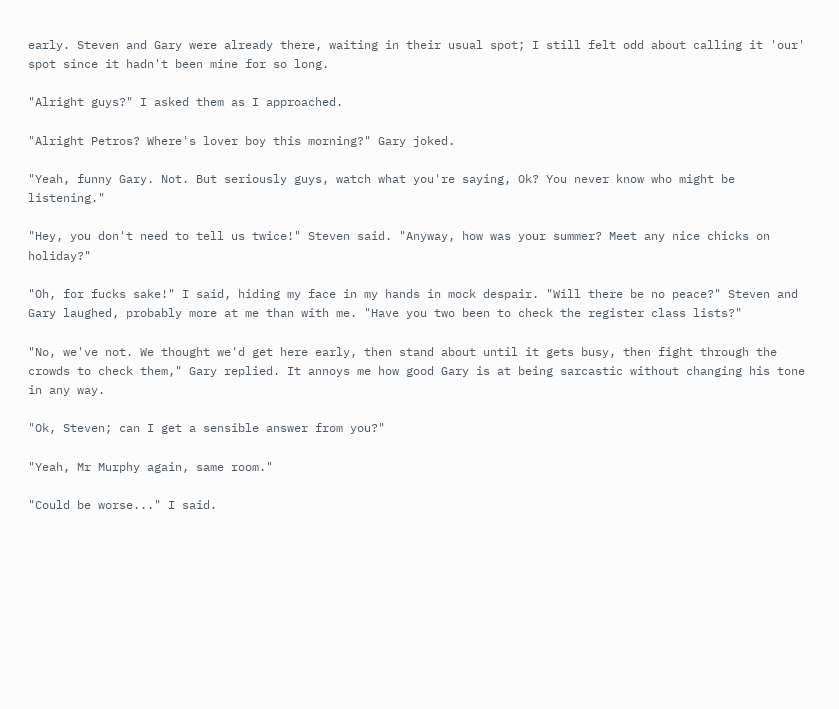early. Steven and Gary were already there, waiting in their usual spot; I still felt odd about calling it 'our' spot since it hadn't been mine for so long.

"Alright guys?" I asked them as I approached.

"Alright Petros? Where's lover boy this morning?" Gary joked.

"Yeah, funny Gary. Not. But seriously guys, watch what you're saying, Ok? You never know who might be listening."

"Hey, you don't need to tell us twice!" Steven said. "Anyway, how was your summer? Meet any nice chicks on holiday?"

"Oh, for fucks sake!" I said, hiding my face in my hands in mock despair. "Will there be no peace?" Steven and Gary laughed, probably more at me than with me. "Have you two been to check the register class lists?"

"No, we've not. We thought we'd get here early, then stand about until it gets busy, then fight through the crowds to check them," Gary replied. It annoys me how good Gary is at being sarcastic without changing his tone in any way.

"Ok, Steven; can I get a sensible answer from you?"

"Yeah, Mr Murphy again, same room."

"Could be worse..." I said.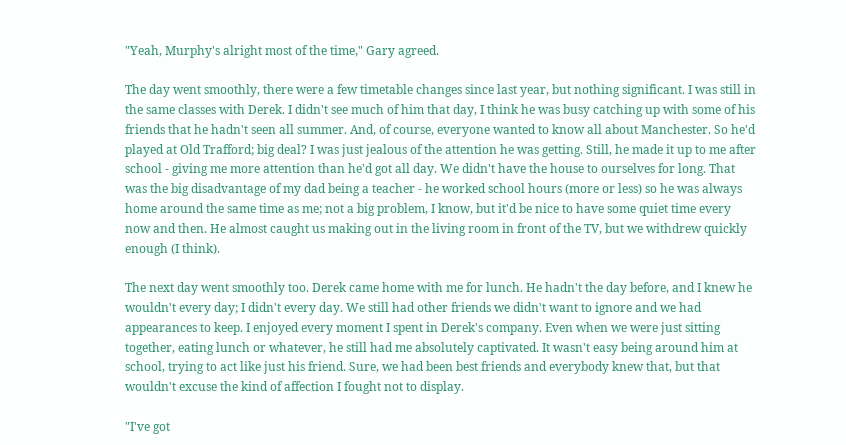"Yeah, Murphy's alright most of the time," Gary agreed.

The day went smoothly, there were a few timetable changes since last year, but nothing significant. I was still in the same classes with Derek. I didn't see much of him that day, I think he was busy catching up with some of his friends that he hadn't seen all summer. And, of course, everyone wanted to know all about Manchester. So he'd played at Old Trafford; big deal? I was just jealous of the attention he was getting. Still, he made it up to me after school - giving me more attention than he'd got all day. We didn't have the house to ourselves for long. That was the big disadvantage of my dad being a teacher - he worked school hours (more or less) so he was always home around the same time as me; not a big problem, I know, but it'd be nice to have some quiet time every now and then. He almost caught us making out in the living room in front of the TV, but we withdrew quickly enough (I think).

The next day went smoothly too. Derek came home with me for lunch. He hadn't the day before, and I knew he wouldn't every day; I didn't every day. We still had other friends we didn't want to ignore and we had appearances to keep. I enjoyed every moment I spent in Derek's company. Even when we were just sitting together, eating lunch or whatever, he still had me absolutely captivated. It wasn't easy being around him at school, trying to act like just his friend. Sure, we had been best friends and everybody knew that, but that wouldn't excuse the kind of affection I fought not to display.

"I've got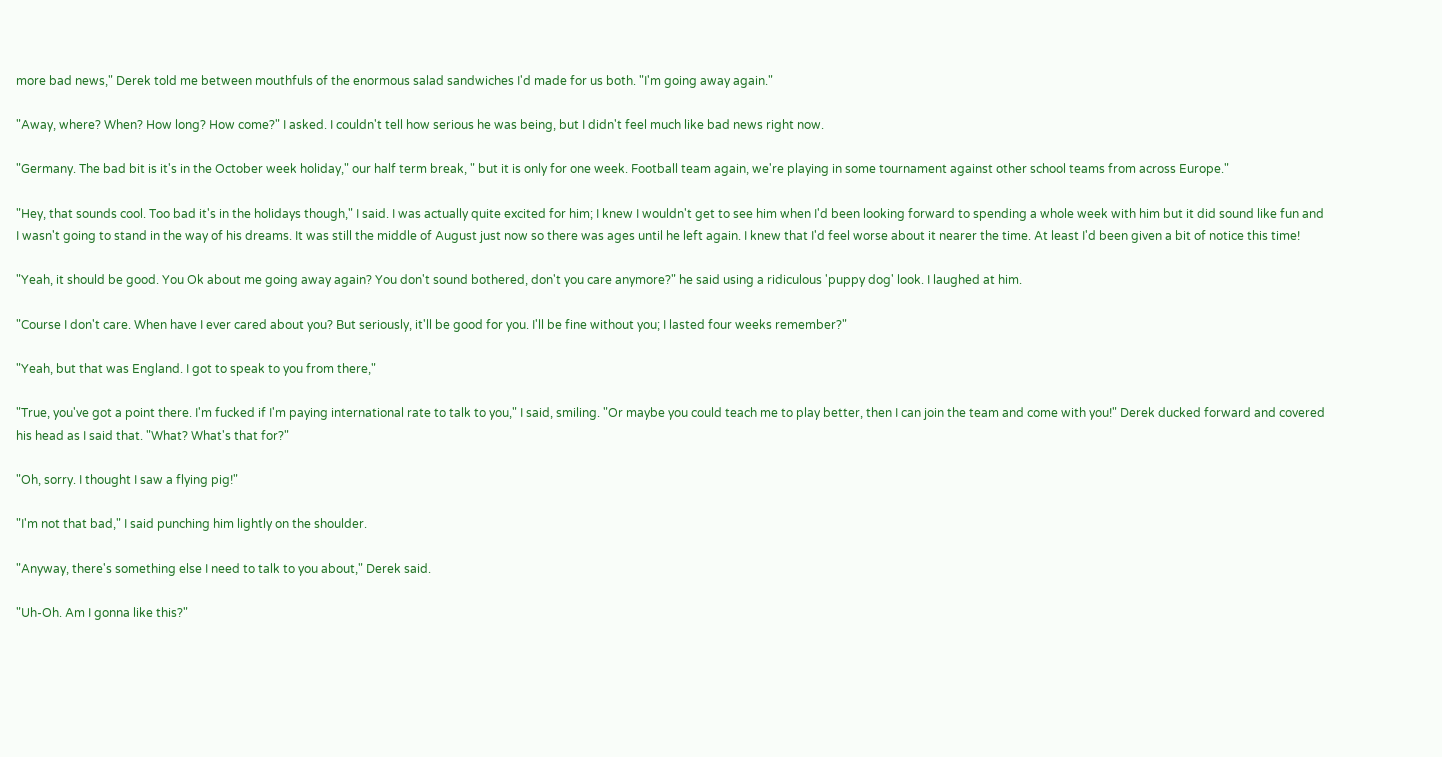more bad news," Derek told me between mouthfuls of the enormous salad sandwiches I'd made for us both. "I'm going away again."

"Away, where? When? How long? How come?" I asked. I couldn't tell how serious he was being, but I didn't feel much like bad news right now.

"Germany. The bad bit is it's in the October week holiday," our half term break, " but it is only for one week. Football team again, we're playing in some tournament against other school teams from across Europe."

"Hey, that sounds cool. Too bad it's in the holidays though," I said. I was actually quite excited for him; I knew I wouldn't get to see him when I'd been looking forward to spending a whole week with him but it did sound like fun and I wasn't going to stand in the way of his dreams. It was still the middle of August just now so there was ages until he left again. I knew that I'd feel worse about it nearer the time. At least I'd been given a bit of notice this time!

"Yeah, it should be good. You Ok about me going away again? You don't sound bothered, don't you care anymore?" he said using a ridiculous 'puppy dog' look. I laughed at him.

"Course I don't care. When have I ever cared about you? But seriously, it'll be good for you. I'll be fine without you; I lasted four weeks remember?"

"Yeah, but that was England. I got to speak to you from there,"

"True, you've got a point there. I'm fucked if I'm paying international rate to talk to you," I said, smiling. "Or maybe you could teach me to play better, then I can join the team and come with you!" Derek ducked forward and covered his head as I said that. "What? What's that for?"

"Oh, sorry. I thought I saw a flying pig!"

"I'm not that bad," I said punching him lightly on the shoulder.

"Anyway, there's something else I need to talk to you about," Derek said.

"Uh-Oh. Am I gonna like this?"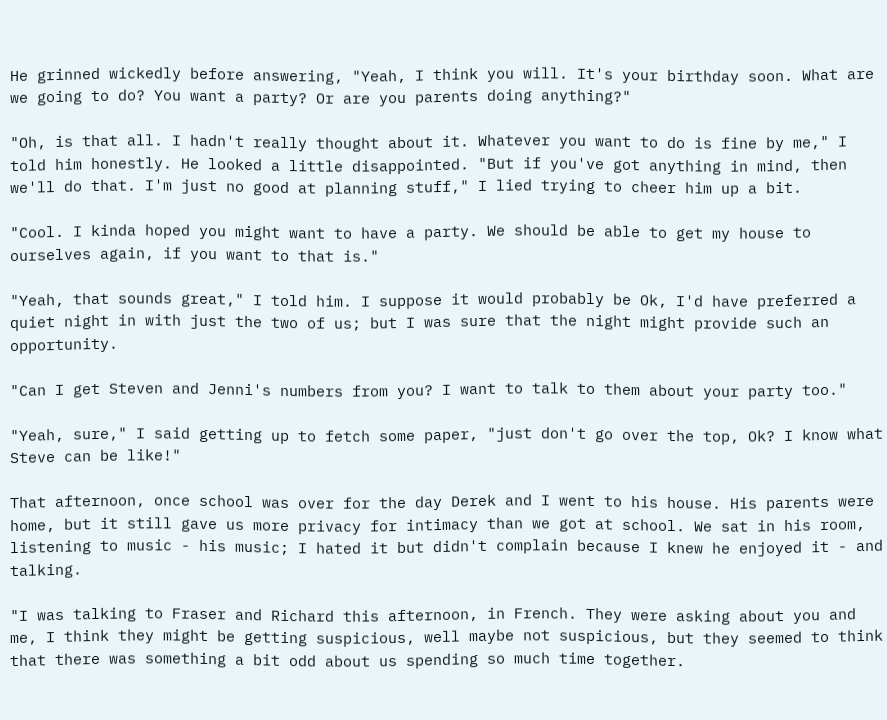He grinned wickedly before answering, "Yeah, I think you will. It's your birthday soon. What are we going to do? You want a party? Or are you parents doing anything?"

"Oh, is that all. I hadn't really thought about it. Whatever you want to do is fine by me," I told him honestly. He looked a little disappointed. "But if you've got anything in mind, then we'll do that. I'm just no good at planning stuff," I lied trying to cheer him up a bit.

"Cool. I kinda hoped you might want to have a party. We should be able to get my house to ourselves again, if you want to that is."

"Yeah, that sounds great," I told him. I suppose it would probably be Ok, I'd have preferred a quiet night in with just the two of us; but I was sure that the night might provide such an opportunity.

"Can I get Steven and Jenni's numbers from you? I want to talk to them about your party too."

"Yeah, sure," I said getting up to fetch some paper, "just don't go over the top, Ok? I know what Steve can be like!"

That afternoon, once school was over for the day Derek and I went to his house. His parents were home, but it still gave us more privacy for intimacy than we got at school. We sat in his room, listening to music - his music; I hated it but didn't complain because I knew he enjoyed it - and talking.

"I was talking to Fraser and Richard this afternoon, in French. They were asking about you and me, I think they might be getting suspicious, well maybe not suspicious, but they seemed to think that there was something a bit odd about us spending so much time together.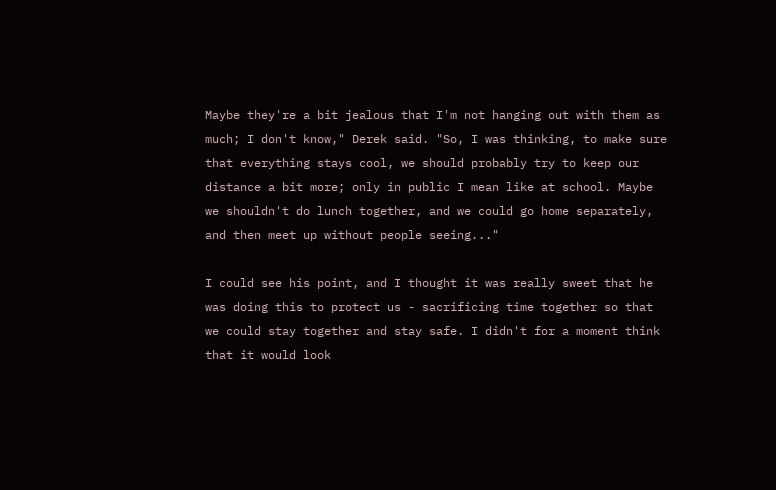Maybe they're a bit jealous that I'm not hanging out with them as much; I don't know," Derek said. "So, I was thinking, to make sure that everything stays cool, we should probably try to keep our distance a bit more; only in public I mean like at school. Maybe we shouldn't do lunch together, and we could go home separately, and then meet up without people seeing..."

I could see his point, and I thought it was really sweet that he was doing this to protect us - sacrificing time together so that we could stay together and stay safe. I didn't for a moment think that it would look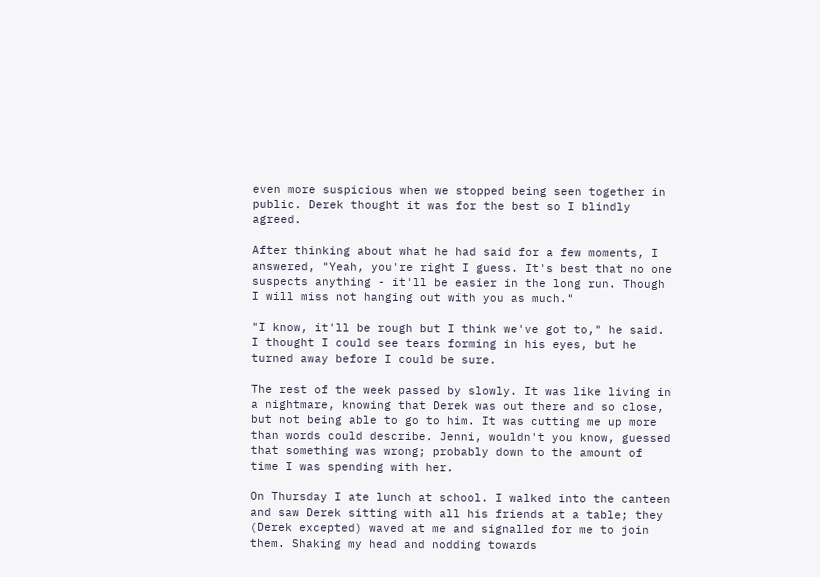even more suspicious when we stopped being seen together in public. Derek thought it was for the best so I blindly agreed.

After thinking about what he had said for a few moments, I answered, "Yeah, you're right I guess. It's best that no one suspects anything - it'll be easier in the long run. Though I will miss not hanging out with you as much."

"I know, it'll be rough but I think we've got to," he said. I thought I could see tears forming in his eyes, but he turned away before I could be sure.

The rest of the week passed by slowly. It was like living in a nightmare, knowing that Derek was out there and so close, but not being able to go to him. It was cutting me up more than words could describe. Jenni, wouldn't you know, guessed that something was wrong; probably down to the amount of time I was spending with her.

On Thursday I ate lunch at school. I walked into the canteen and saw Derek sitting with all his friends at a table; they (Derek excepted) waved at me and signalled for me to join them. Shaking my head and nodding towards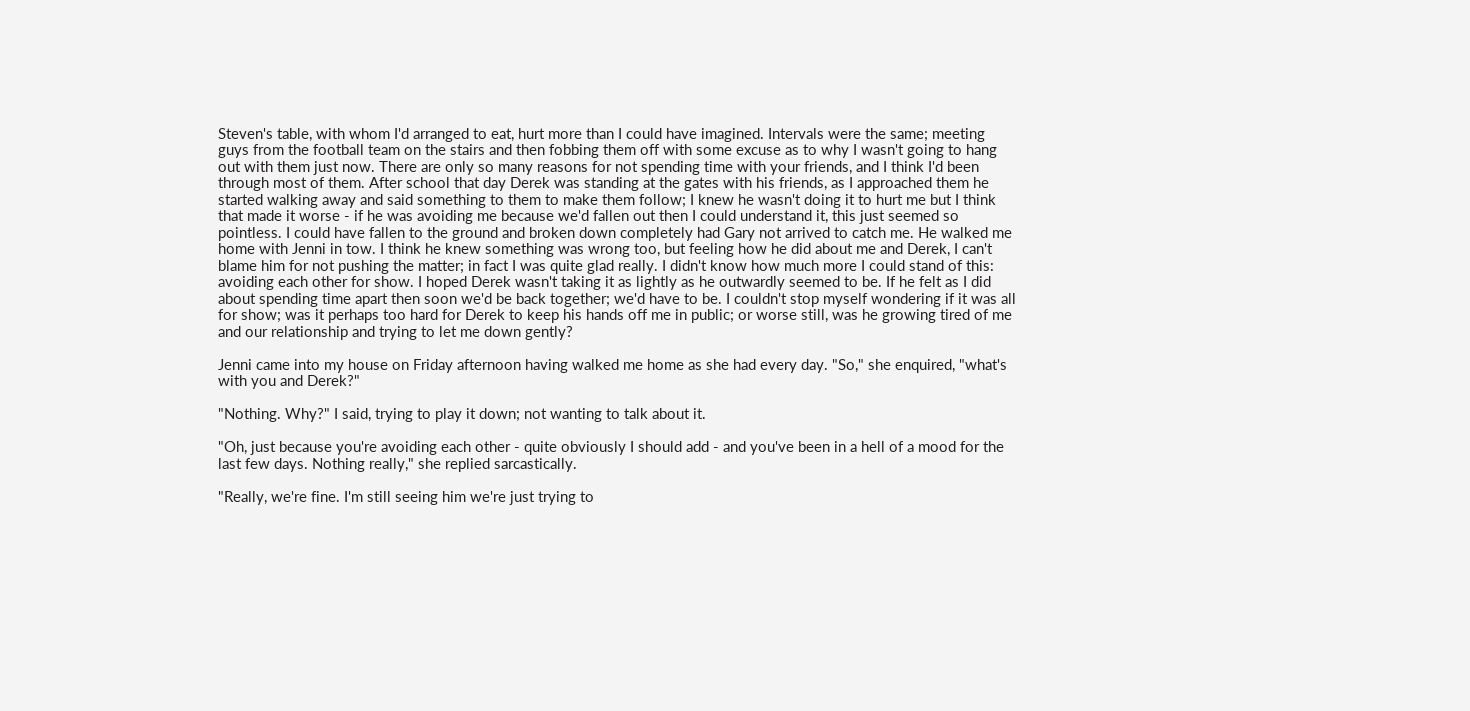Steven's table, with whom I'd arranged to eat, hurt more than I could have imagined. Intervals were the same; meeting guys from the football team on the stairs and then fobbing them off with some excuse as to why I wasn't going to hang out with them just now. There are only so many reasons for not spending time with your friends, and I think I'd been through most of them. After school that day Derek was standing at the gates with his friends, as I approached them he started walking away and said something to them to make them follow; I knew he wasn't doing it to hurt me but I think that made it worse - if he was avoiding me because we'd fallen out then I could understand it, this just seemed so pointless. I could have fallen to the ground and broken down completely had Gary not arrived to catch me. He walked me home with Jenni in tow. I think he knew something was wrong too, but feeling how he did about me and Derek, I can't blame him for not pushing the matter; in fact I was quite glad really. I didn't know how much more I could stand of this: avoiding each other for show. I hoped Derek wasn't taking it as lightly as he outwardly seemed to be. If he felt as I did about spending time apart then soon we'd be back together; we'd have to be. I couldn't stop myself wondering if it was all for show; was it perhaps too hard for Derek to keep his hands off me in public; or worse still, was he growing tired of me and our relationship and trying to let me down gently?

Jenni came into my house on Friday afternoon having walked me home as she had every day. "So," she enquired, "what's with you and Derek?"

"Nothing. Why?" I said, trying to play it down; not wanting to talk about it.

"Oh, just because you're avoiding each other - quite obviously I should add - and you've been in a hell of a mood for the last few days. Nothing really," she replied sarcastically.

"Really, we're fine. I'm still seeing him we're just trying to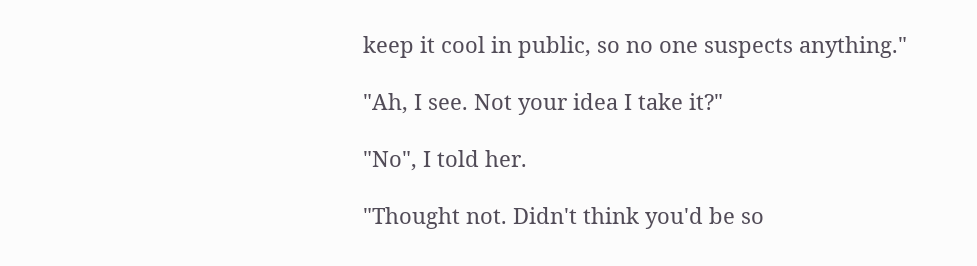keep it cool in public, so no one suspects anything."

"Ah, I see. Not your idea I take it?"

"No", I told her.

"Thought not. Didn't think you'd be so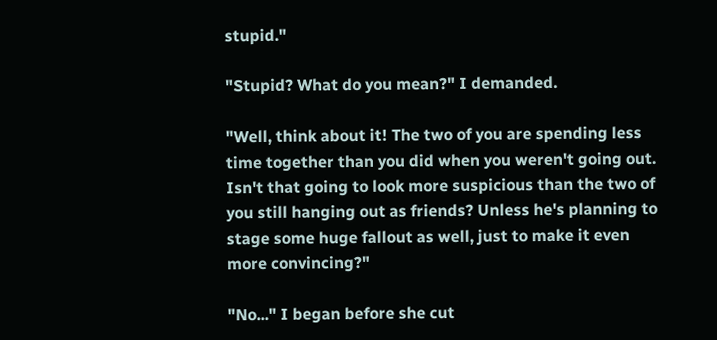stupid."

"Stupid? What do you mean?" I demanded.

"Well, think about it! The two of you are spending less time together than you did when you weren't going out. Isn't that going to look more suspicious than the two of you still hanging out as friends? Unless he's planning to stage some huge fallout as well, just to make it even more convincing?"

"No..." I began before she cut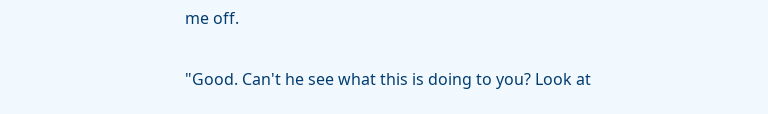me off.

"Good. Can't he see what this is doing to you? Look at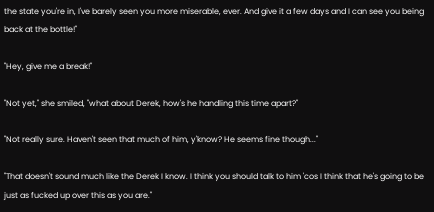the state you're in, I've barely seen you more miserable, ever. And give it a few days and I can see you being back at the bottle!"

"Hey, give me a break!"

"Not yet," she smiled, "what about Derek, how's he handling this time apart?"

"Not really sure. Haven't seen that much of him, y'know? He seems fine though..."

"That doesn't sound much like the Derek I know. I think you should talk to him 'cos I think that he's going to be just as fucked up over this as you are."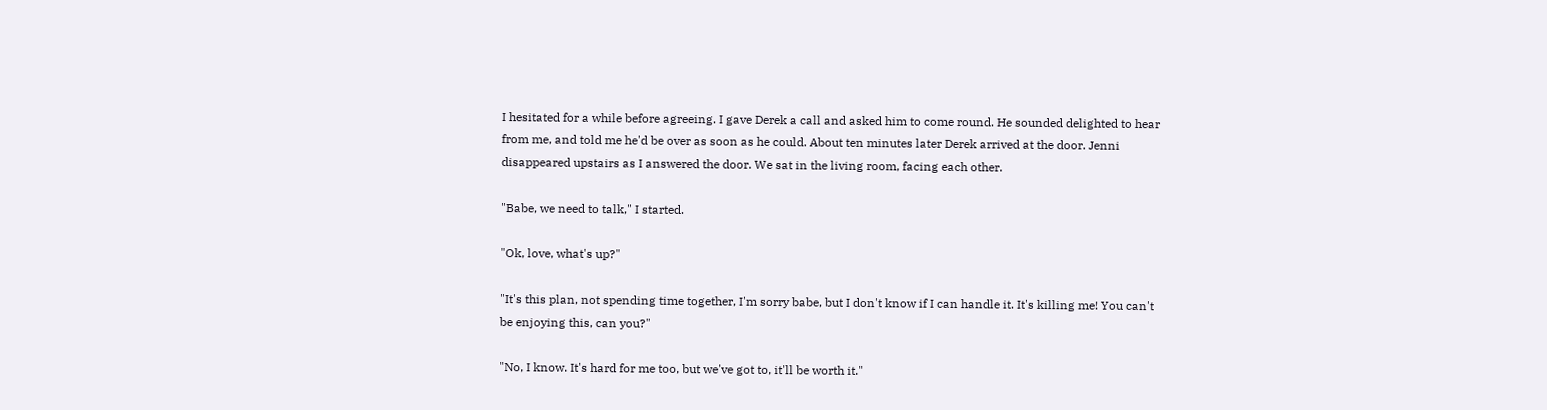I hesitated for a while before agreeing. I gave Derek a call and asked him to come round. He sounded delighted to hear from me, and told me he'd be over as soon as he could. About ten minutes later Derek arrived at the door. Jenni disappeared upstairs as I answered the door. We sat in the living room, facing each other.

"Babe, we need to talk," I started.

"Ok, love, what's up?"

"It's this plan, not spending time together, I'm sorry babe, but I don't know if I can handle it. It's killing me! You can't be enjoying this, can you?"

"No, I know. It's hard for me too, but we've got to, it'll be worth it."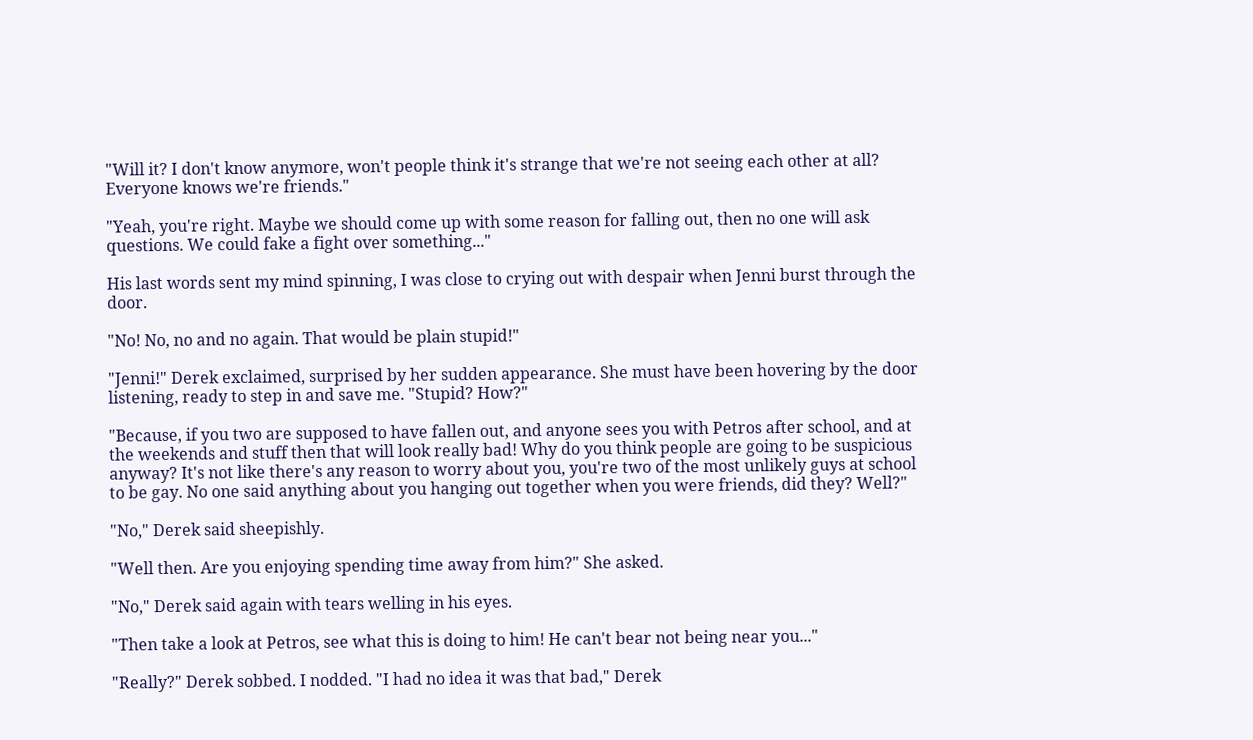"Will it? I don't know anymore, won't people think it's strange that we're not seeing each other at all? Everyone knows we're friends."

"Yeah, you're right. Maybe we should come up with some reason for falling out, then no one will ask questions. We could fake a fight over something..."

His last words sent my mind spinning, I was close to crying out with despair when Jenni burst through the door.

"No! No, no and no again. That would be plain stupid!"

"Jenni!" Derek exclaimed, surprised by her sudden appearance. She must have been hovering by the door listening, ready to step in and save me. "Stupid? How?"

"Because, if you two are supposed to have fallen out, and anyone sees you with Petros after school, and at the weekends and stuff then that will look really bad! Why do you think people are going to be suspicious anyway? It's not like there's any reason to worry about you, you're two of the most unlikely guys at school to be gay. No one said anything about you hanging out together when you were friends, did they? Well?"

"No," Derek said sheepishly.

"Well then. Are you enjoying spending time away from him?" She asked.

"No," Derek said again with tears welling in his eyes.

"Then take a look at Petros, see what this is doing to him! He can't bear not being near you..."

"Really?" Derek sobbed. I nodded. "I had no idea it was that bad," Derek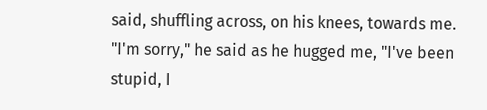said, shuffling across, on his knees, towards me. "I'm sorry," he said as he hugged me, "I've been stupid, I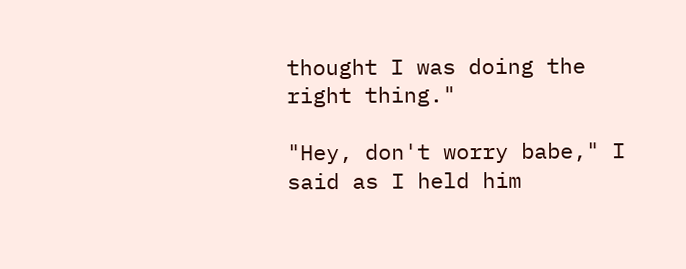thought I was doing the right thing."

"Hey, don't worry babe," I said as I held him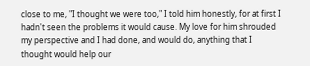close to me, "I thought we were too," I told him honestly, for at first I hadn't seen the problems it would cause. My love for him shrouded my perspective and I had done, and would do, anything that I thought would help our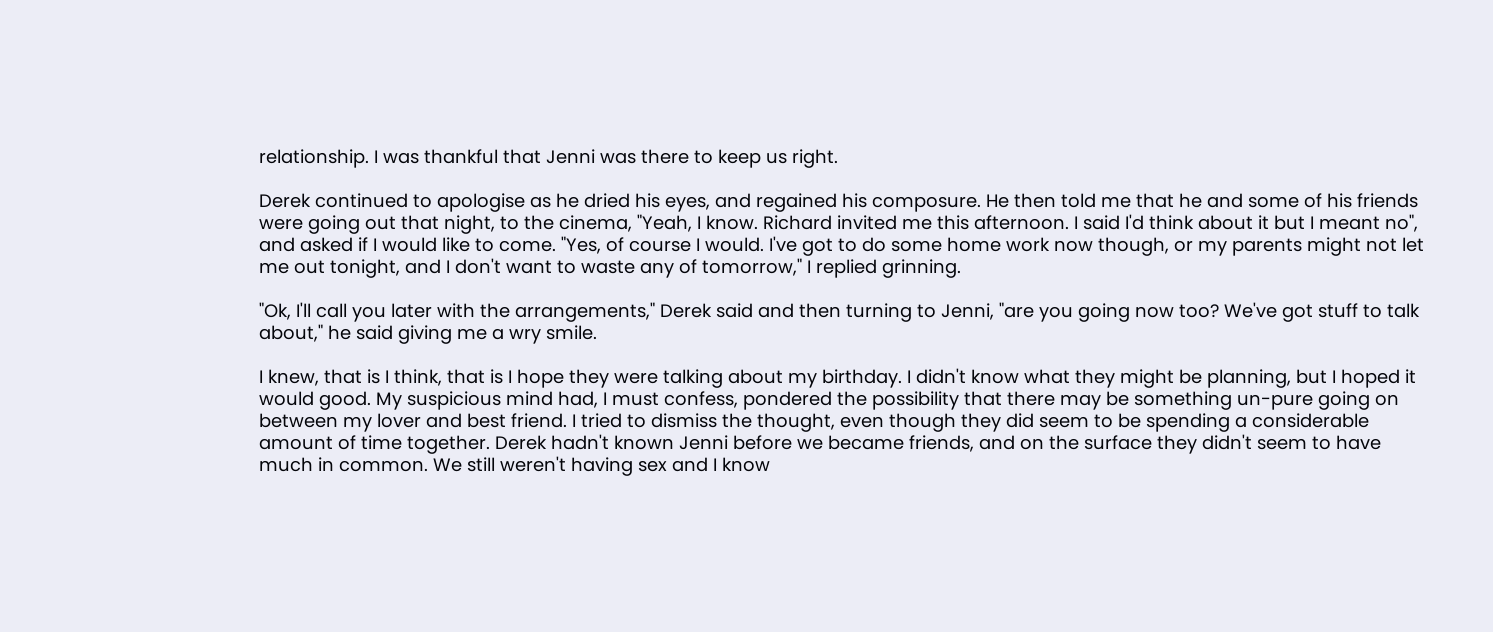relationship. I was thankful that Jenni was there to keep us right.

Derek continued to apologise as he dried his eyes, and regained his composure. He then told me that he and some of his friends were going out that night, to the cinema, "Yeah, I know. Richard invited me this afternoon. I said I'd think about it but I meant no", and asked if I would like to come. "Yes, of course I would. I've got to do some home work now though, or my parents might not let me out tonight, and I don't want to waste any of tomorrow," I replied grinning.

"Ok, I'll call you later with the arrangements," Derek said and then turning to Jenni, "are you going now too? We've got stuff to talk about," he said giving me a wry smile.

I knew, that is I think, that is I hope they were talking about my birthday. I didn't know what they might be planning, but I hoped it would good. My suspicious mind had, I must confess, pondered the possibility that there may be something un-pure going on between my lover and best friend. I tried to dismiss the thought, even though they did seem to be spending a considerable amount of time together. Derek hadn't known Jenni before we became friends, and on the surface they didn't seem to have much in common. We still weren't having sex and I know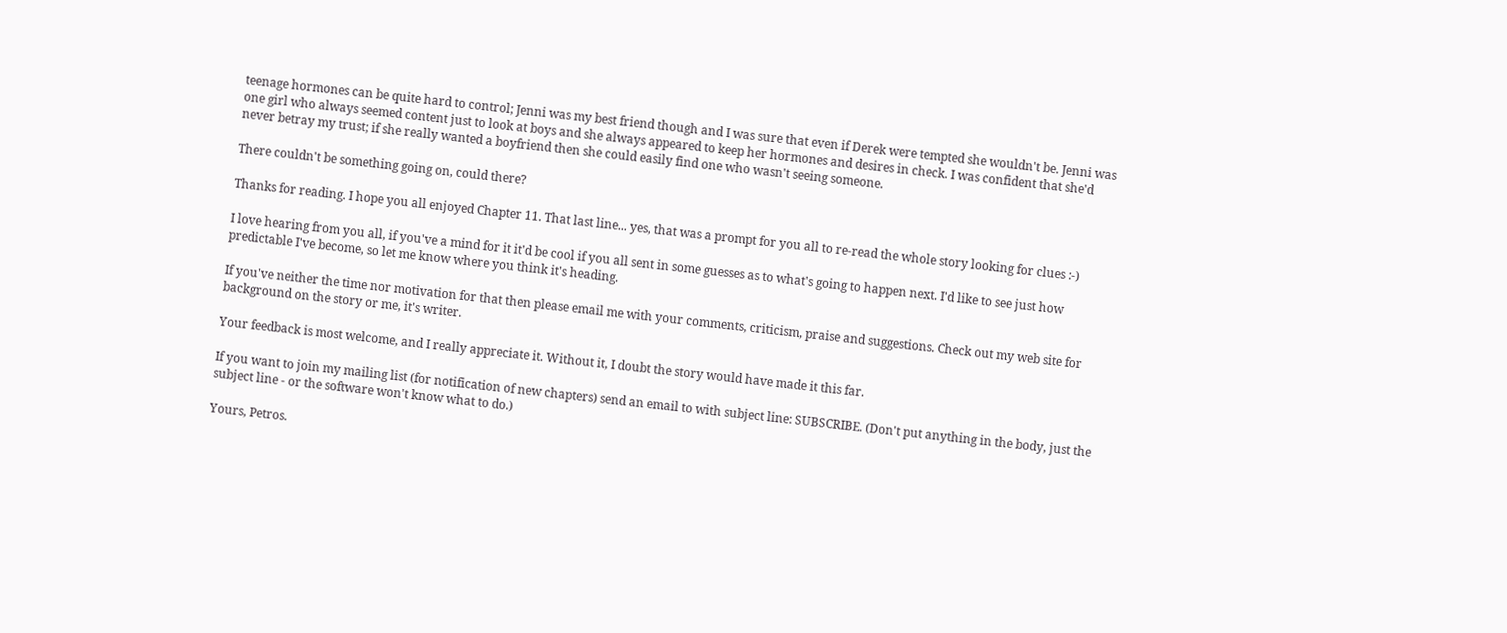teenage hormones can be quite hard to control; Jenni was my best friend though and I was sure that even if Derek were tempted she wouldn't be. Jenni was one girl who always seemed content just to look at boys and she always appeared to keep her hormones and desires in check. I was confident that she'd never betray my trust; if she really wanted a boyfriend then she could easily find one who wasn't seeing someone.

There couldn't be something going on, could there?

Thanks for reading. I hope you all enjoyed Chapter 11. That last line... yes, that was a prompt for you all to re-read the whole story looking for clues :-)

I love hearing from you all, if you've a mind for it it'd be cool if you all sent in some guesses as to what's going to happen next. I'd like to see just how predictable I've become, so let me know where you think it's heading.

If you've neither the time nor motivation for that then please email me with your comments, criticism, praise and suggestions. Check out my web site for background on the story or me, it's writer.

Your feedback is most welcome, and I really appreciate it. Without it, I doubt the story would have made it this far.

If you want to join my mailing list (for notification of new chapters) send an email to with subject line: SUBSCRIBE. (Don't put anything in the body, just the subject line - or the software won't know what to do.)

Yours, Petros.